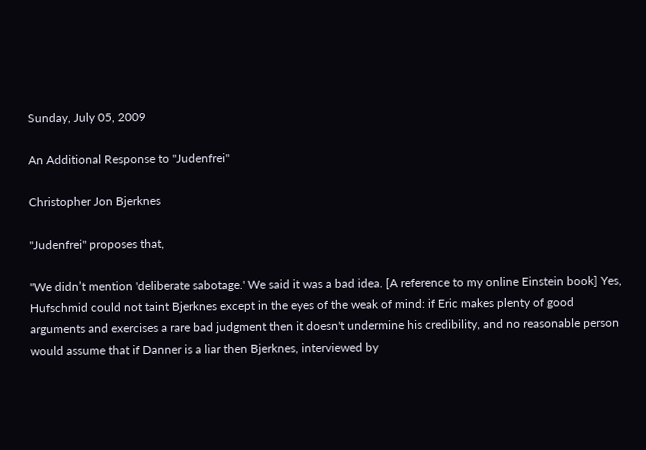Sunday, July 05, 2009

An Additional Response to "Judenfrei"

Christopher Jon Bjerknes

"Judenfrei" proposes that,

"We didn’t mention 'deliberate sabotage.' We said it was a bad idea. [A reference to my online Einstein book] Yes, Hufschmid could not taint Bjerknes except in the eyes of the weak of mind: if Eric makes plenty of good arguments and exercises a rare bad judgment then it doesn't undermine his credibility, and no reasonable person would assume that if Danner is a liar then Bjerknes, interviewed by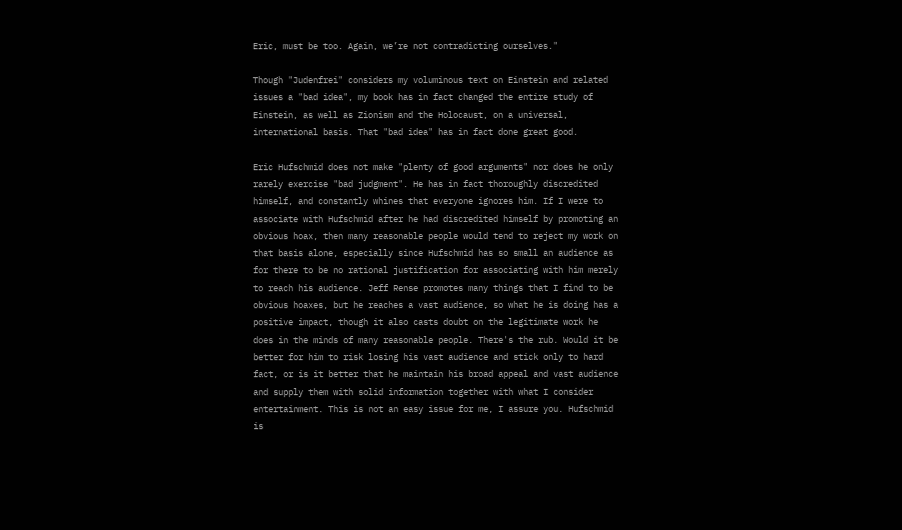Eric, must be too. Again, we’re not contradicting ourselves."

Though "Judenfrei" considers my voluminous text on Einstein and related issues a "bad idea", my book has in fact changed the entire study of Einstein, as well as Zionism and the Holocaust, on a universal, international basis. That "bad idea" has in fact done great good.

Eric Hufschmid does not make "plenty of good arguments" nor does he only rarely exercise "bad judgment". He has in fact thoroughly discredited himself, and constantly whines that everyone ignores him. If I were to associate with Hufschmid after he had discredited himself by promoting an obvious hoax, then many reasonable people would tend to reject my work on that basis alone, especially since Hufschmid has so small an audience as for there to be no rational justification for associating with him merely to reach his audience. Jeff Rense promotes many things that I find to be obvious hoaxes, but he reaches a vast audience, so what he is doing has a positive impact, though it also casts doubt on the legitimate work he does in the minds of many reasonable people. There's the rub. Would it be better for him to risk losing his vast audience and stick only to hard fact, or is it better that he maintain his broad appeal and vast audience and supply them with solid information together with what I consider entertainment. This is not an easy issue for me, I assure you. Hufschmid is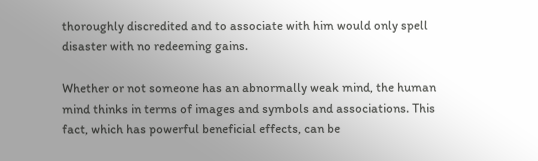thoroughly discredited and to associate with him would only spell disaster with no redeeming gains.

Whether or not someone has an abnormally weak mind, the human mind thinks in terms of images and symbols and associations. This fact, which has powerful beneficial effects, can be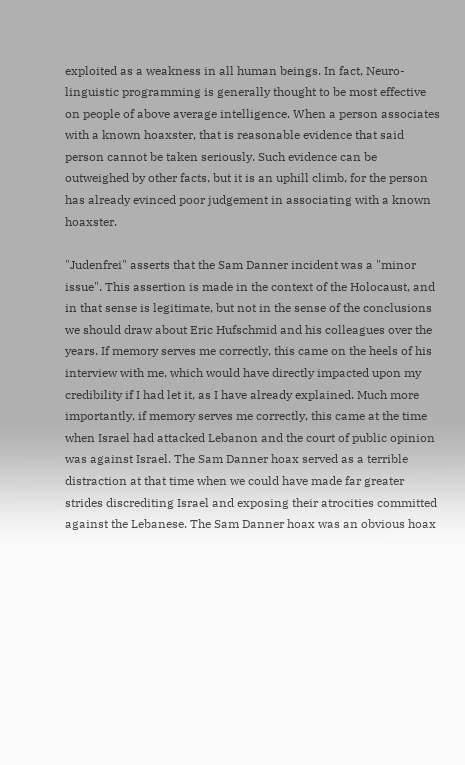exploited as a weakness in all human beings. In fact, Neuro-linguistic programming is generally thought to be most effective on people of above average intelligence. When a person associates with a known hoaxster, that is reasonable evidence that said person cannot be taken seriously. Such evidence can be outweighed by other facts, but it is an uphill climb, for the person has already evinced poor judgement in associating with a known hoaxster.

"Judenfrei" asserts that the Sam Danner incident was a "minor issue". This assertion is made in the context of the Holocaust, and in that sense is legitimate, but not in the sense of the conclusions we should draw about Eric Hufschmid and his colleagues over the years. If memory serves me correctly, this came on the heels of his interview with me, which would have directly impacted upon my credibility if I had let it, as I have already explained. Much more importantly, if memory serves me correctly, this came at the time when Israel had attacked Lebanon and the court of public opinion was against Israel. The Sam Danner hoax served as a terrible distraction at that time when we could have made far greater strides discrediting Israel and exposing their atrocities committed against the Lebanese. The Sam Danner hoax was an obvious hoax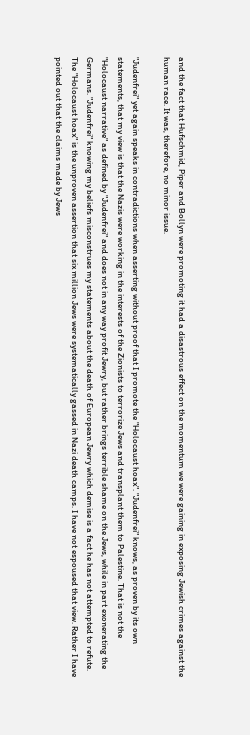and the fact that Hufschmid, Piper and Bollyn were promoting it had a disastrous effect on the momentum we were gaining in exposing Jewish crimes against the human race. It was, therefore, no minor issue.

"Judenfrei" yet again speaks in contradictions when asserting without proof that I promote the "Holocaust hoax". "Judenfrei" knows, as proven by its own statements, that my view is that the Nazis were working in the interests of the Zionists to terrorize Jews and transplant them to Palestine. That is not the "Holocaust narrative" as defined by "Judenfrei" and does not in any way profit Jewry, but rather brings terrible shame on the Jews, while in part exonerating the Germans. "Judenfrei" knowing my beliefs misconstrues my statements about the death of European Jewry which demise is a fact he has not attempted to refute. The "Holocaust hoax" is the unproven assertion that six million Jews were systematically gassed in Nazi death camps. I have not espoused that view. Rather I have pointed out that the claims made by Jews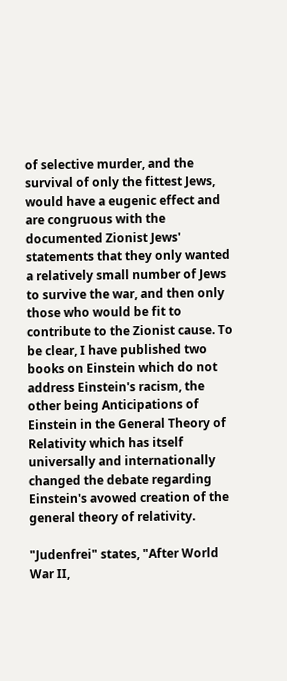of selective murder, and the survival of only the fittest Jews, would have a eugenic effect and are congruous with the documented Zionist Jews' statements that they only wanted a relatively small number of Jews to survive the war, and then only those who would be fit to contribute to the Zionist cause. To be clear, I have published two books on Einstein which do not address Einstein's racism, the other being Anticipations of Einstein in the General Theory of Relativity which has itself universally and internationally changed the debate regarding Einstein's avowed creation of the general theory of relativity.

"Judenfrei" states, "After World War II,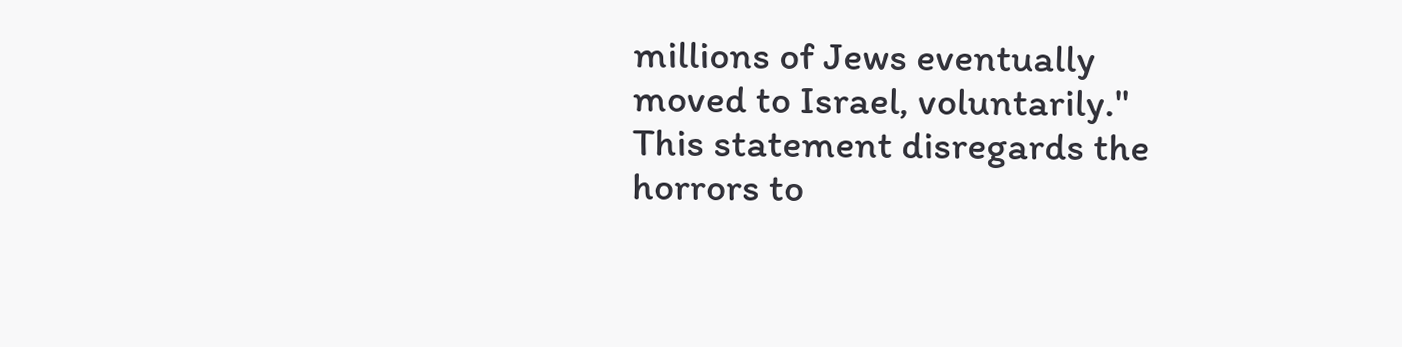millions of Jews eventually moved to Israel, voluntarily." This statement disregards the horrors to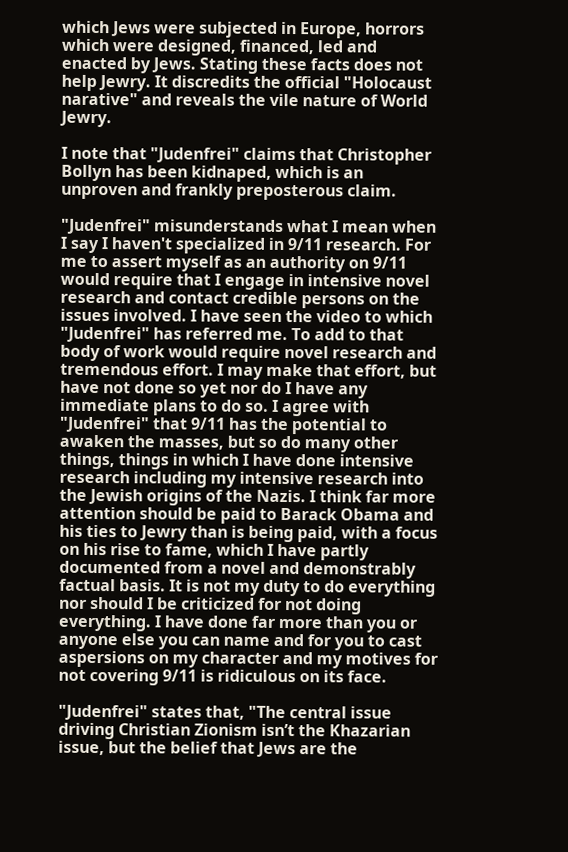which Jews were subjected in Europe, horrors which were designed, financed, led and enacted by Jews. Stating these facts does not help Jewry. It discredits the official "Holocaust narative" and reveals the vile nature of World Jewry.

I note that "Judenfrei" claims that Christopher Bollyn has been kidnaped, which is an unproven and frankly preposterous claim.

"Judenfrei" misunderstands what I mean when I say I haven't specialized in 9/11 research. For me to assert myself as an authority on 9/11 would require that I engage in intensive novel research and contact credible persons on the issues involved. I have seen the video to which "Judenfrei" has referred me. To add to that body of work would require novel research and tremendous effort. I may make that effort, but have not done so yet nor do I have any immediate plans to do so. I agree with "Judenfrei" that 9/11 has the potential to awaken the masses, but so do many other things, things in which I have done intensive research including my intensive research into the Jewish origins of the Nazis. I think far more attention should be paid to Barack Obama and his ties to Jewry than is being paid, with a focus on his rise to fame, which I have partly documented from a novel and demonstrably factual basis. It is not my duty to do everything nor should I be criticized for not doing everything. I have done far more than you or anyone else you can name and for you to cast aspersions on my character and my motives for not covering 9/11 is ridiculous on its face.

"Judenfrei" states that, "The central issue driving Christian Zionism isn’t the Khazarian issue, but the belief that Jews are the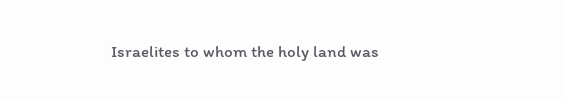Israelites to whom the holy land was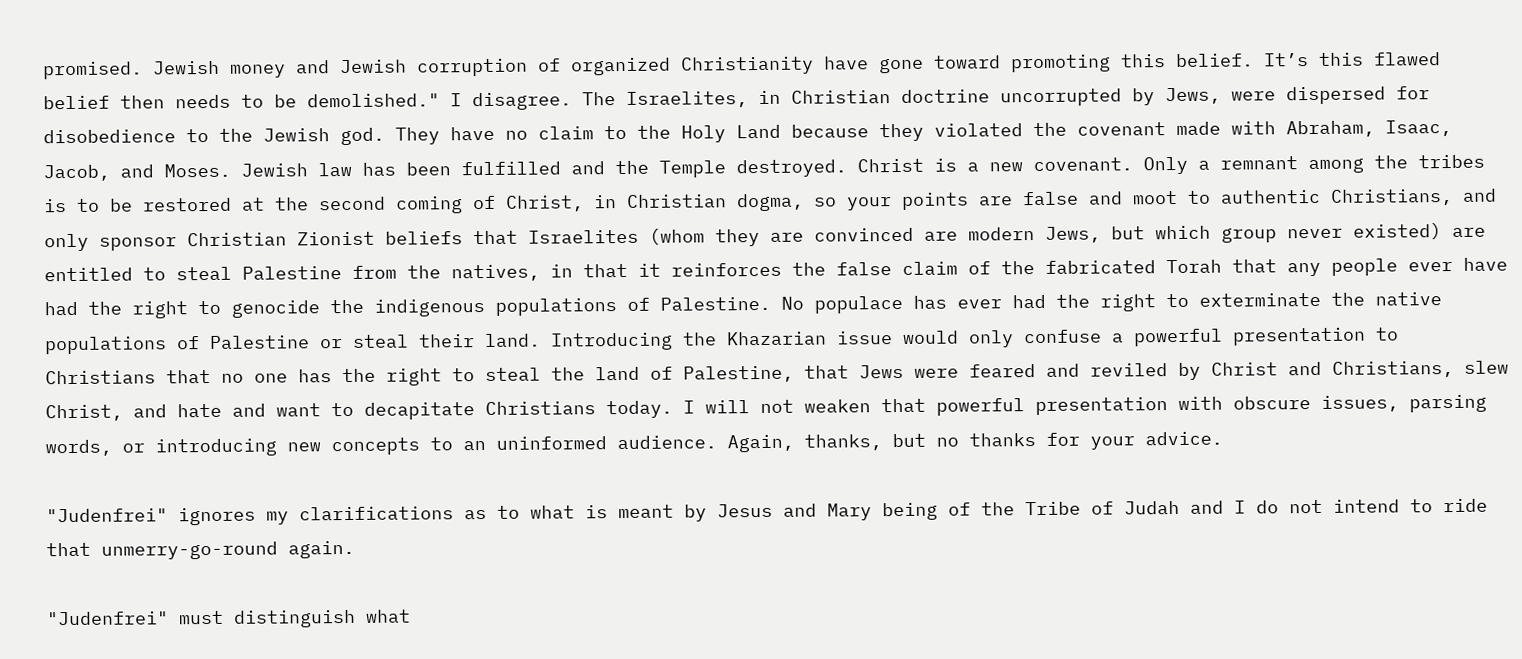promised. Jewish money and Jewish corruption of organized Christianity have gone toward promoting this belief. It’s this flawed belief then needs to be demolished." I disagree. The Israelites, in Christian doctrine uncorrupted by Jews, were dispersed for disobedience to the Jewish god. They have no claim to the Holy Land because they violated the covenant made with Abraham, Isaac, Jacob, and Moses. Jewish law has been fulfilled and the Temple destroyed. Christ is a new covenant. Only a remnant among the tribes is to be restored at the second coming of Christ, in Christian dogma, so your points are false and moot to authentic Christians, and only sponsor Christian Zionist beliefs that Israelites (whom they are convinced are modern Jews, but which group never existed) are entitled to steal Palestine from the natives, in that it reinforces the false claim of the fabricated Torah that any people ever have had the right to genocide the indigenous populations of Palestine. No populace has ever had the right to exterminate the native populations of Palestine or steal their land. Introducing the Khazarian issue would only confuse a powerful presentation to Christians that no one has the right to steal the land of Palestine, that Jews were feared and reviled by Christ and Christians, slew Christ, and hate and want to decapitate Christians today. I will not weaken that powerful presentation with obscure issues, parsing words, or introducing new concepts to an uninformed audience. Again, thanks, but no thanks for your advice.

"Judenfrei" ignores my clarifications as to what is meant by Jesus and Mary being of the Tribe of Judah and I do not intend to ride that unmerry-go-round again.

"Judenfrei" must distinguish what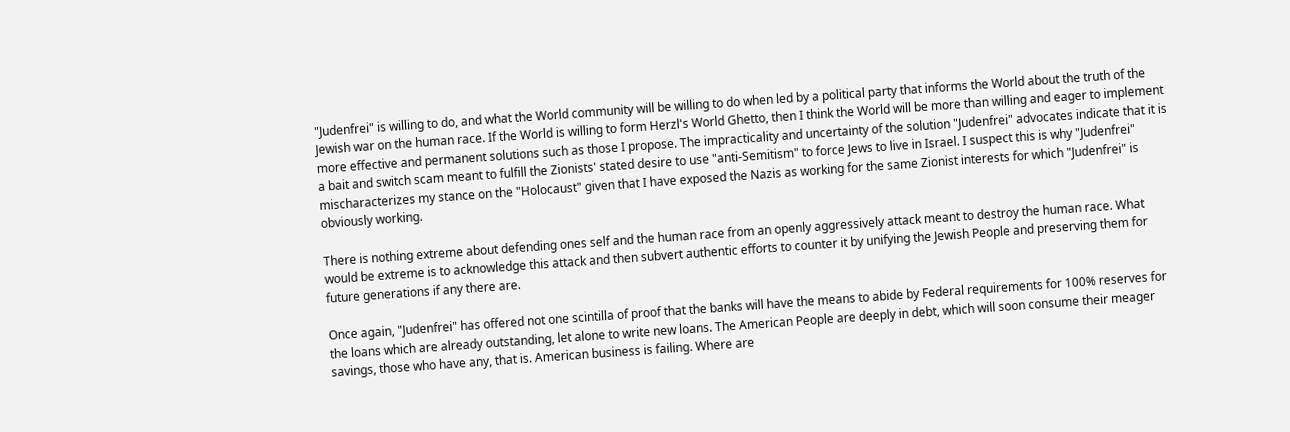"Judenfrei" is willing to do, and what the World community will be willing to do when led by a political party that informs the World about the truth of the Jewish war on the human race. If the World is willing to form Herzl's World Ghetto, then I think the World will be more than willing and eager to implement more effective and permanent solutions such as those I propose. The impracticality and uncertainty of the solution "Judenfrei" advocates indicate that it is a bait and switch scam meant to fulfill the Zionists' stated desire to use "anti-Semitism" to force Jews to live in Israel. I suspect this is why "Judenfrei" mischaracterizes my stance on the "Holocaust" given that I have exposed the Nazis as working for the same Zionist interests for which "Judenfrei" is obviously working.

There is nothing extreme about defending ones self and the human race from an openly aggressively attack meant to destroy the human race. What would be extreme is to acknowledge this attack and then subvert authentic efforts to counter it by unifying the Jewish People and preserving them for future generations if any there are.

Once again, "Judenfrei" has offered not one scintilla of proof that the banks will have the means to abide by Federal requirements for 100% reserves for the loans which are already outstanding, let alone to write new loans. The American People are deeply in debt, which will soon consume their meager savings, those who have any, that is. American business is failing. Where are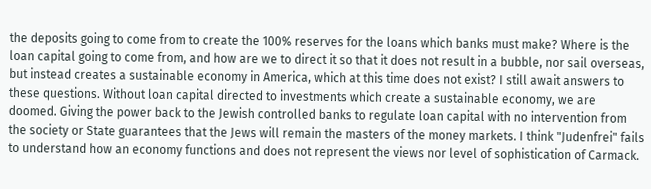the deposits going to come from to create the 100% reserves for the loans which banks must make? Where is the loan capital going to come from, and how are we to direct it so that it does not result in a bubble, nor sail overseas, but instead creates a sustainable economy in America, which at this time does not exist? I still await answers to these questions. Without loan capital directed to investments which create a sustainable economy, we are doomed. Giving the power back to the Jewish controlled banks to regulate loan capital with no intervention from the society or State guarantees that the Jews will remain the masters of the money markets. I think "Judenfrei" fails to understand how an economy functions and does not represent the views nor level of sophistication of Carmack.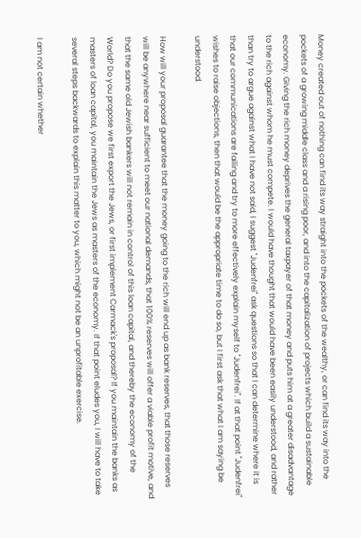Money created out of nothing can find its way straight into the pockets of the wealthy, or can find its way into the pockets of a growing middle class and a rising poor, and into the capitalization of projects which build a sustainable economy. Giving the rich money deprives the general taxpayer of that money and puts him at a greater disadvantage to the rich against whom he must compete. I would have thought that would have been easily understood, and rather than try to argue against what I have not said, I suggest "Judenfrei" ask questions so that I can determine where it is that our communications are failing and try to more effectively explain myself to "Judenfrei". If at that point "Judenfrei" wishes to raise objections, then that would be the appropriate time to do so, but I first ask that what I am saying be understood.

How will your proposal guarantee that the money going to the rich will end up as bank reserves, that those reserves will be anywhere near sufficient to meet our national demands, that 100% reserves will offer a viable profit motive, and that the same old Jewish bankers will not remain in control of this loan capital, and thereby the economy of the World? Do you propose we first export the Jews, or first implement Carmack's proposal? If you maintain the banks as masters of loan capital, you maintain the Jews as masters of the economy. If that point eludes you, I will have to take several steps backwards to explain this matter to you, which might not be an unprofitable exercise.

I am not certain whether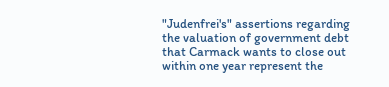"Judenfrei's" assertions regarding the valuation of government debt that Carmack wants to close out within one year represent the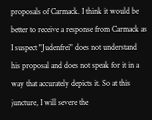proposals of Carmack. I think it would be better to receive a response from Carmack as I suspect "Judenfrei" does not understand his proposal and does not speak for it in a way that accurately depicts it. So at this juncture, I will severe the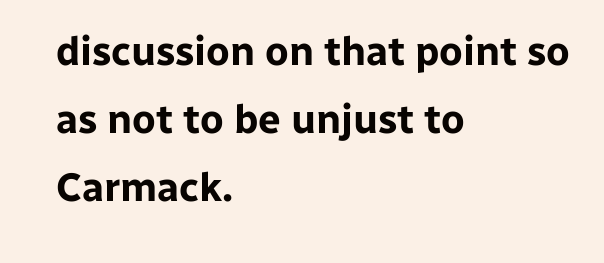discussion on that point so as not to be unjust to Carmack.